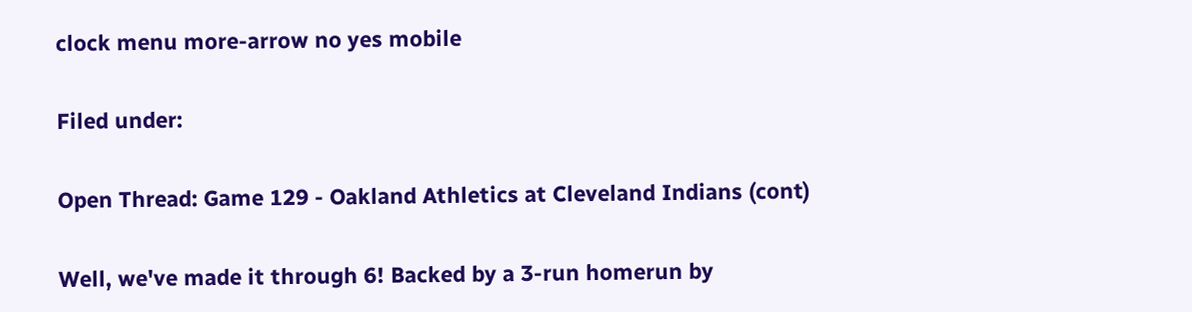clock menu more-arrow no yes mobile

Filed under:

Open Thread: Game 129 - Oakland Athletics at Cleveland Indians (cont)

Well, we've made it through 6! Backed by a 3-run homerun by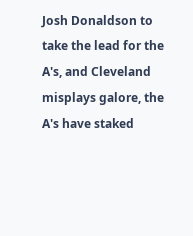Josh Donaldson to take the lead for the A's, and Cleveland misplays galore, the A's have staked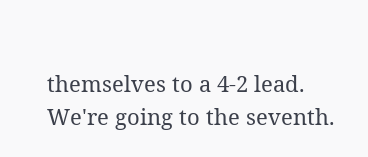themselves to a 4-2 lead. We're going to the seventh.